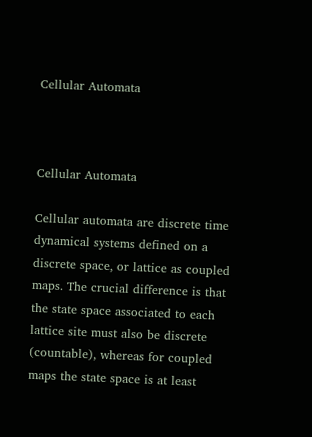Cellular Automata



Cellular Automata

Cellular automata are discrete time dynamical systems defined on a discrete space, or lattice as coupled maps. The crucial difference is that the state space associated to each lattice site must also be discrete (countable), whereas for coupled maps the state space is at least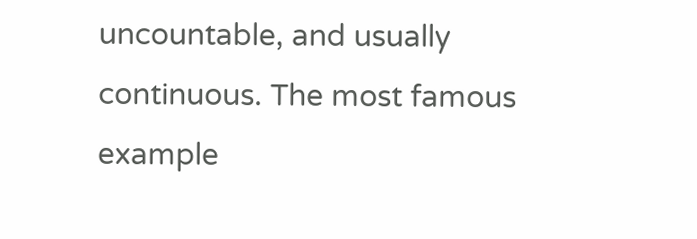uncountable, and usually continuous. The most famous example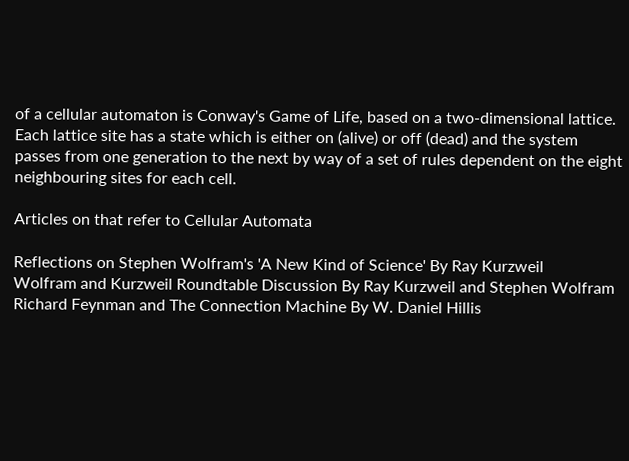of a cellular automaton is Conway's Game of Life, based on a two-dimensional lattice. Each lattice site has a state which is either on (alive) or off (dead) and the system passes from one generation to the next by way of a set of rules dependent on the eight neighbouring sites for each cell.

Articles on that refer to Cellular Automata

Reflections on Stephen Wolfram's 'A New Kind of Science' By Ray Kurzweil
Wolfram and Kurzweil Roundtable Discussion By Ray Kurzweil and Stephen Wolfram
Richard Feynman and The Connection Machine By W. Daniel Hillis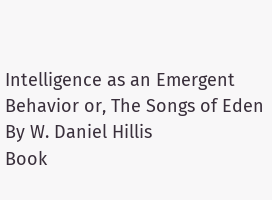Intelligence as an Emergent Behavior or, The Songs of Eden By W. Daniel Hillis
Book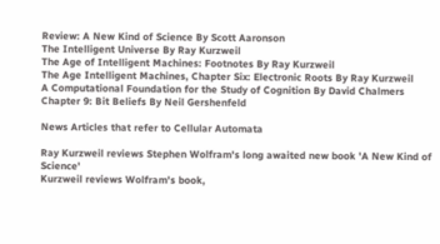Review: A New Kind of Science By Scott Aaronson
The Intelligent Universe By Ray Kurzweil
The Age of Intelligent Machines: Footnotes By Ray Kurzweil
The Age Intelligent Machines, Chapter Six: Electronic Roots By Ray Kurzweil
A Computational Foundation for the Study of Cognition By David Chalmers
Chapter 9: Bit Beliefs By Neil Gershenfeld

News Articles that refer to Cellular Automata

Ray Kurzweil reviews Stephen Wolfram's long awaited new book 'A New Kind of Science'
Kurzweil reviews Wolfram's book,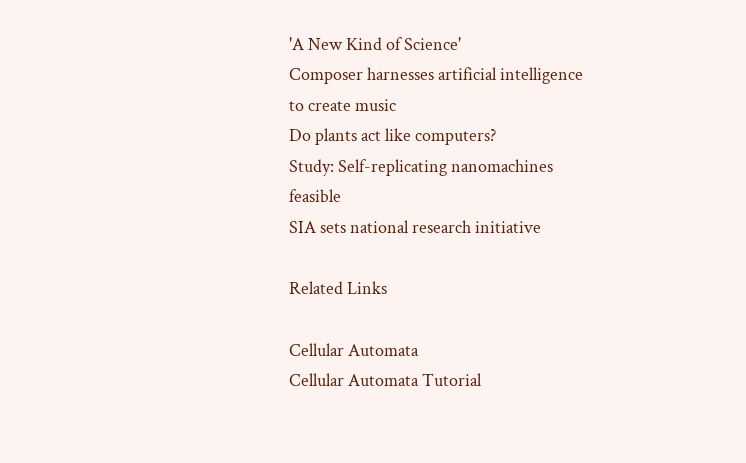'A New Kind of Science'
Composer harnesses artificial intelligence to create music
Do plants act like computers?
Study: Self-replicating nanomachines feasible
SIA sets national research initiative

Related Links

Cellular Automata
Cellular Automata Tutorial